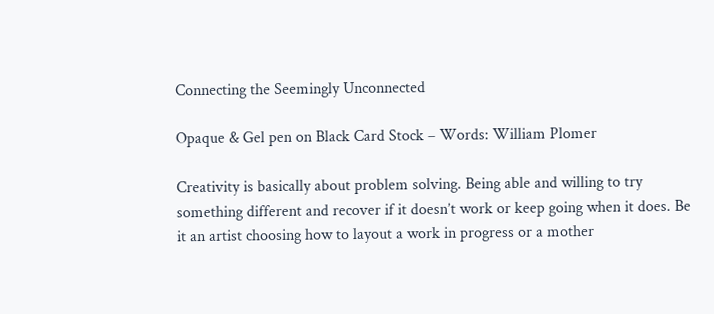Connecting the Seemingly Unconnected

Opaque & Gel pen on Black Card Stock – Words: William Plomer

Creativity is basically about problem solving. Being able and willing to try something different and recover if it doesn’t work or keep going when it does. Be it an artist choosing how to layout a work in progress or a mother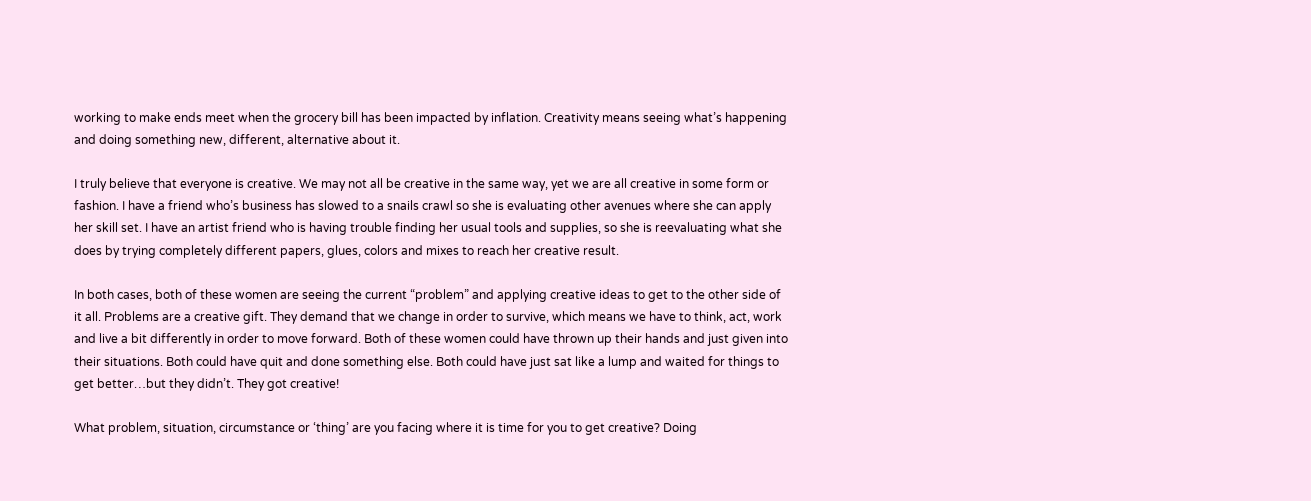working to make ends meet when the grocery bill has been impacted by inflation. Creativity means seeing what’s happening and doing something new, different, alternative about it.

I truly believe that everyone is creative. We may not all be creative in the same way, yet we are all creative in some form or fashion. I have a friend who’s business has slowed to a snails crawl so she is evaluating other avenues where she can apply her skill set. I have an artist friend who is having trouble finding her usual tools and supplies, so she is reevaluating what she does by trying completely different papers, glues, colors and mixes to reach her creative result.

In both cases, both of these women are seeing the current “problem” and applying creative ideas to get to the other side of it all. Problems are a creative gift. They demand that we change in order to survive, which means we have to think, act, work and live a bit differently in order to move forward. Both of these women could have thrown up their hands and just given into their situations. Both could have quit and done something else. Both could have just sat like a lump and waited for things to get better…but they didn’t. They got creative!

What problem, situation, circumstance or ‘thing’ are you facing where it is time for you to get creative? Doing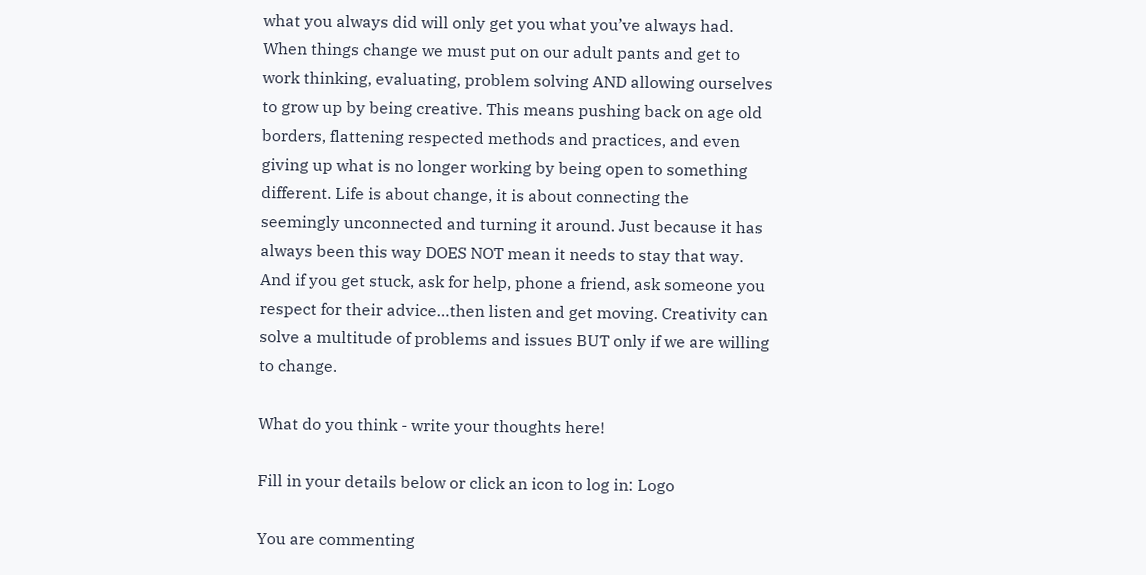what you always did will only get you what you’ve always had. When things change we must put on our adult pants and get to work thinking, evaluating, problem solving AND allowing ourselves to grow up by being creative. This means pushing back on age old borders, flattening respected methods and practices, and even giving up what is no longer working by being open to something different. Life is about change, it is about connecting the seemingly unconnected and turning it around. Just because it has always been this way DOES NOT mean it needs to stay that way. And if you get stuck, ask for help, phone a friend, ask someone you respect for their advice…then listen and get moving. Creativity can solve a multitude of problems and issues BUT only if we are willing to change.

What do you think - write your thoughts here!

Fill in your details below or click an icon to log in: Logo

You are commenting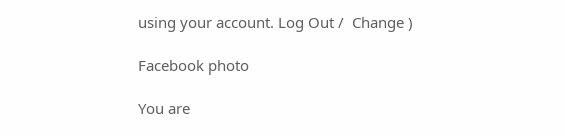using your account. Log Out /  Change )

Facebook photo

You are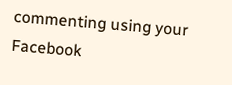commenting using your Facebook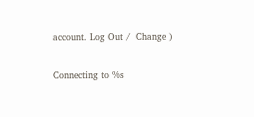account. Log Out /  Change )

Connecting to %s